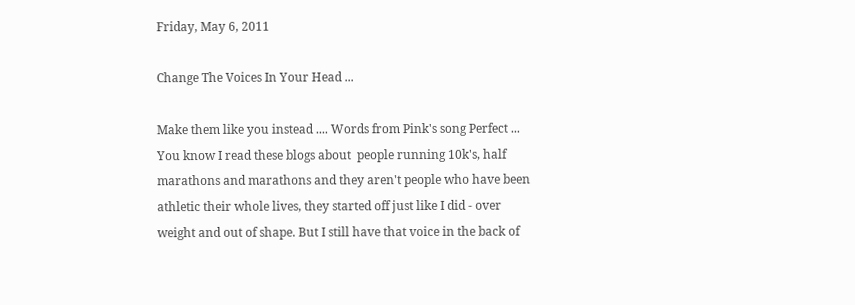Friday, May 6, 2011

Change The Voices In Your Head ...

Make them like you instead .... Words from Pink's song Perfect ... You know I read these blogs about  people running 10k's, half marathons and marathons and they aren't people who have been athletic their whole lives, they started off just like I did - over weight and out of shape. But I still have that voice in the back of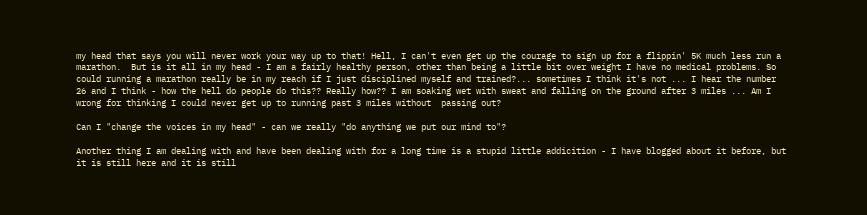my head that says you will never work your way up to that! Hell, I can't even get up the courage to sign up for a flippin' 5K much less run a marathon.  But is it all in my head - I am a fairly healthy person, other than being a little bit over weight I have no medical problems. So could running a marathon really be in my reach if I just disciplined myself and trained?... sometimes I think it's not ... I hear the number 26 and I think - how the hell do people do this?? Really how?? I am soaking wet with sweat and falling on the ground after 3 miles ... Am I wrong for thinking I could never get up to running past 3 miles without  passing out?

Can I "change the voices in my head" - can we really "do anything we put our mind to"?

Another thing I am dealing with and have been dealing with for a long time is a stupid little addicition - I have blogged about it before, but it is still here and it is still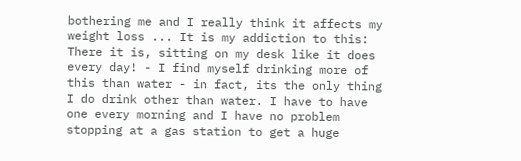bothering me and I really think it affects my weight loss ... It is my addiction to this:
There it is, sitting on my desk like it does every day! - I find myself drinking more of this than water - in fact, its the only thing I do drink other than water. I have to have one every morning and I have no problem stopping at a gas station to get a huge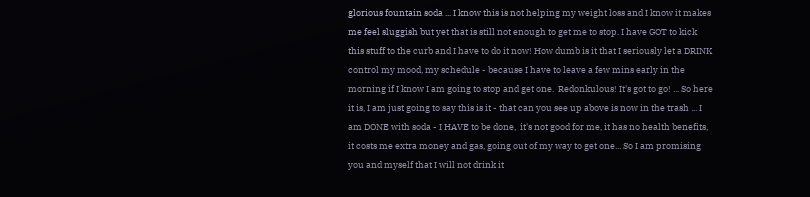glorious fountain soda ... I know this is not helping my weight loss and I know it makes me feel sluggish but yet that is still not enough to get me to stop. I have GOT to kick this stuff to the curb and I have to do it now! How dumb is it that I seriously let a DRINK control my mood, my schedule - because I have to leave a few mins early in the morning if I know I am going to stop and get one.  Redonkulous! It's got to go! ... So here it is, I am just going to say this is it - that can you see up above is now in the trash ... I am DONE with soda - I HAVE to be done,  it's not good for me, it has no health benefits, it costs me extra money and gas, going out of my way to get one... So I am promising you and myself that I will not drink it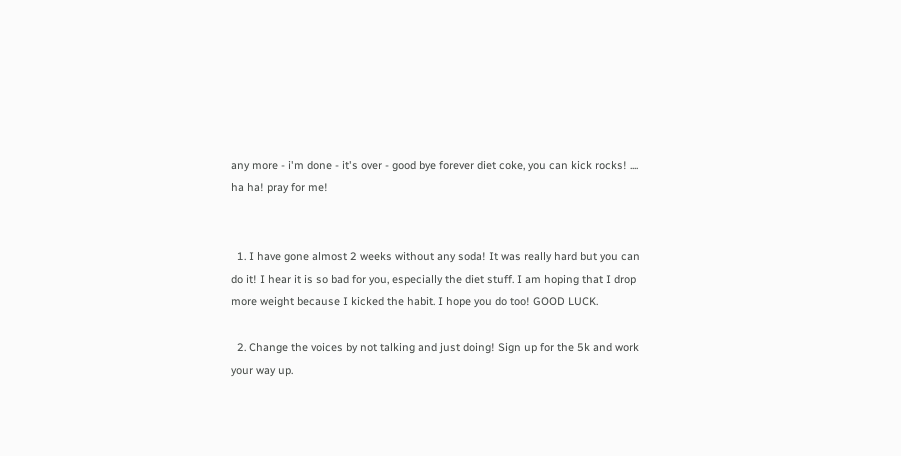any more - i'm done - it's over - good bye forever diet coke, you can kick rocks! .... ha ha! pray for me!


  1. I have gone almost 2 weeks without any soda! It was really hard but you can do it! I hear it is so bad for you, especially the diet stuff. I am hoping that I drop more weight because I kicked the habit. I hope you do too! GOOD LUCK.

  2. Change the voices by not talking and just doing! Sign up for the 5k and work your way up.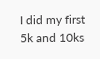I did my first 5k and 10ks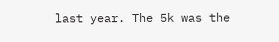last year. The 5k was the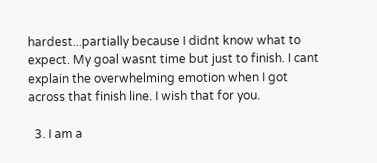hardest...partially because I didnt know what to expect. My goal wasnt time but just to finish. I cant explain the overwhelming emotion when I got across that finish line. I wish that for you.

  3. I am a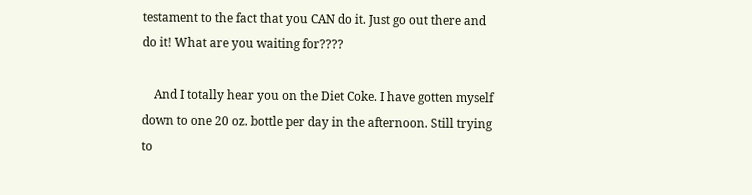testament to the fact that you CAN do it. Just go out there and do it! What are you waiting for????

    And I totally hear you on the Diet Coke. I have gotten myself down to one 20 oz. bottle per day in the afternoon. Still trying to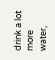drink a lot more water,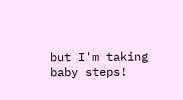but I'm taking baby steps!